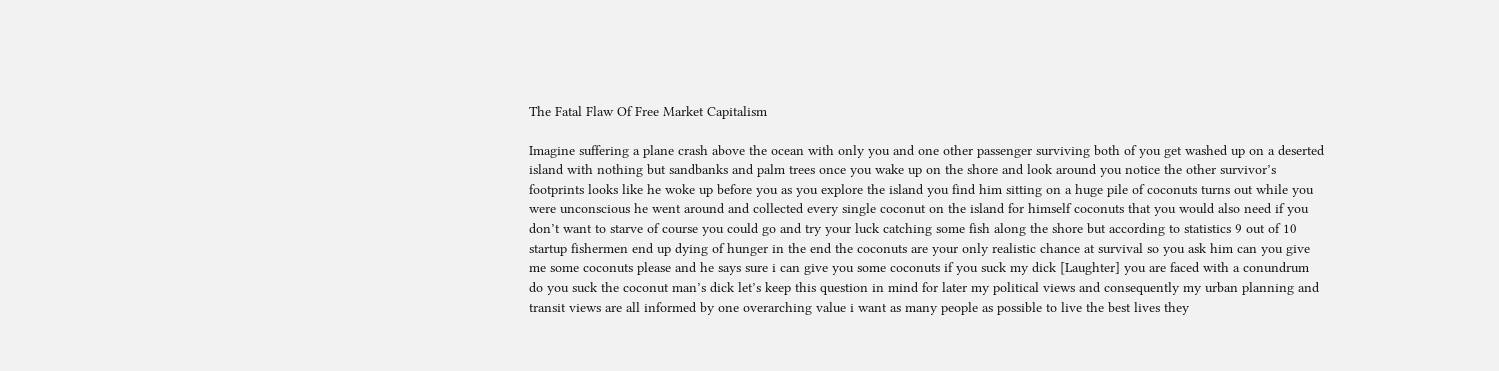The Fatal Flaw Of Free Market Capitalism

Imagine suffering a plane crash above the ocean with only you and one other passenger surviving both of you get washed up on a deserted island with nothing but sandbanks and palm trees once you wake up on the shore and look around you notice the other survivor’s footprints looks like he woke up before you as you explore the island you find him sitting on a huge pile of coconuts turns out while you were unconscious he went around and collected every single coconut on the island for himself coconuts that you would also need if you don’t want to starve of course you could go and try your luck catching some fish along the shore but according to statistics 9 out of 10 startup fishermen end up dying of hunger in the end the coconuts are your only realistic chance at survival so you ask him can you give me some coconuts please and he says sure i can give you some coconuts if you suck my dick [Laughter] you are faced with a conundrum do you suck the coconut man’s dick let’s keep this question in mind for later my political views and consequently my urban planning and transit views are all informed by one overarching value i want as many people as possible to live the best lives they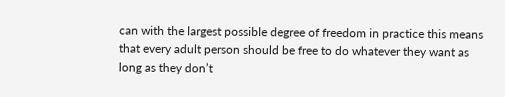can with the largest possible degree of freedom in practice this means that every adult person should be free to do whatever they want as long as they don’t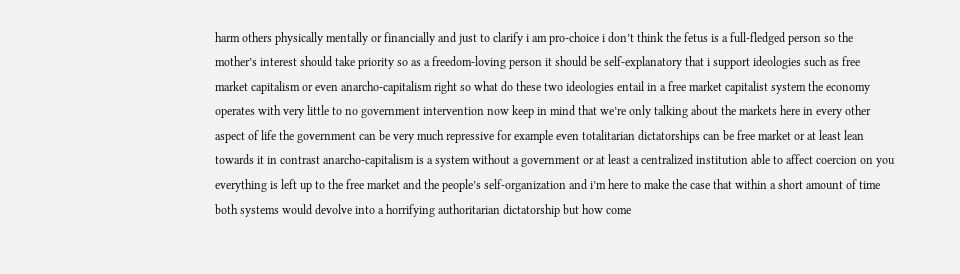harm others physically mentally or financially and just to clarify i am pro-choice i don’t think the fetus is a full-fledged person so the mother’s interest should take priority so as a freedom-loving person it should be self-explanatory that i support ideologies such as free market capitalism or even anarcho-capitalism right so what do these two ideologies entail in a free market capitalist system the economy operates with very little to no government intervention now keep in mind that we’re only talking about the markets here in every other aspect of life the government can be very much repressive for example even totalitarian dictatorships can be free market or at least lean towards it in contrast anarcho-capitalism is a system without a government or at least a centralized institution able to affect coercion on you everything is left up to the free market and the people’s self-organization and i’m here to make the case that within a short amount of time both systems would devolve into a horrifying authoritarian dictatorship but how come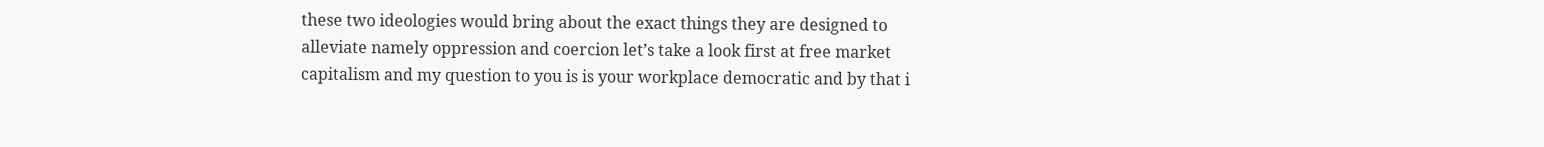these two ideologies would bring about the exact things they are designed to alleviate namely oppression and coercion let’s take a look first at free market capitalism and my question to you is is your workplace democratic and by that i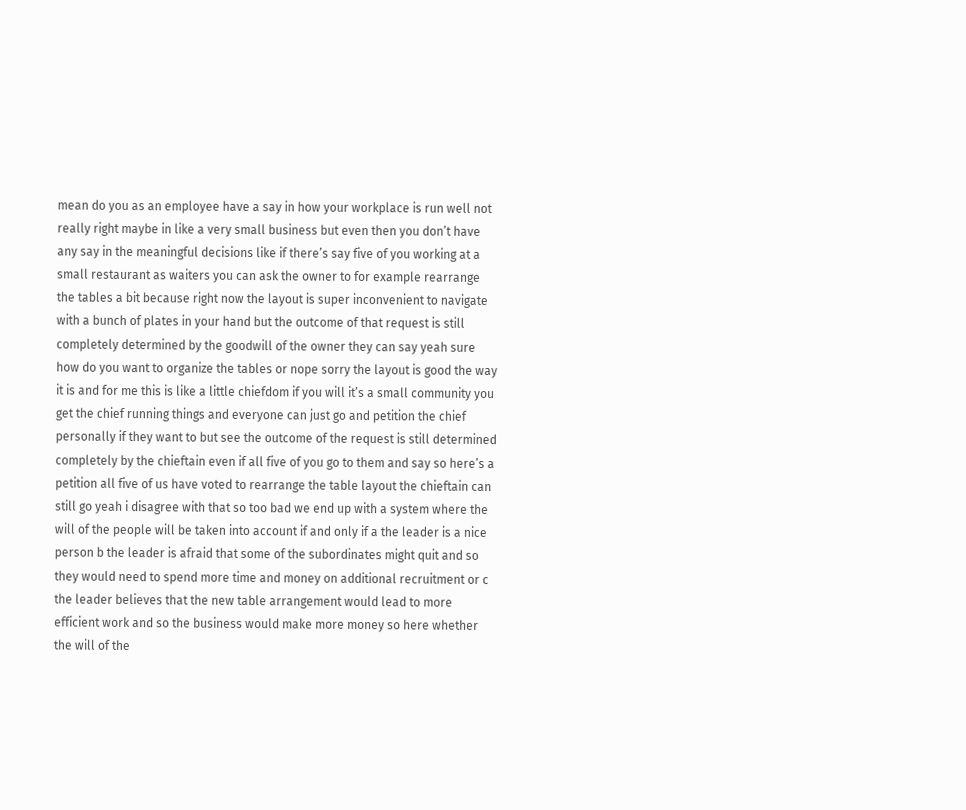mean do you as an employee have a say in how your workplace is run well not really right maybe in like a very small business but even then you don’t have any say in the meaningful decisions like if there’s say five of you working at a small restaurant as waiters you can ask the owner to for example rearrange the tables a bit because right now the layout is super inconvenient to navigate with a bunch of plates in your hand but the outcome of that request is still completely determined by the goodwill of the owner they can say yeah sure how do you want to organize the tables or nope sorry the layout is good the way it is and for me this is like a little chiefdom if you will it’s a small community you get the chief running things and everyone can just go and petition the chief personally if they want to but see the outcome of the request is still determined completely by the chieftain even if all five of you go to them and say so here’s a petition all five of us have voted to rearrange the table layout the chieftain can still go yeah i disagree with that so too bad we end up with a system where the will of the people will be taken into account if and only if a the leader is a nice person b the leader is afraid that some of the subordinates might quit and so they would need to spend more time and money on additional recruitment or c the leader believes that the new table arrangement would lead to more efficient work and so the business would make more money so here whether the will of the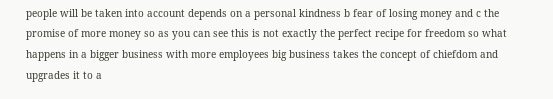people will be taken into account depends on a personal kindness b fear of losing money and c the promise of more money so as you can see this is not exactly the perfect recipe for freedom so what happens in a bigger business with more employees big business takes the concept of chiefdom and upgrades it to a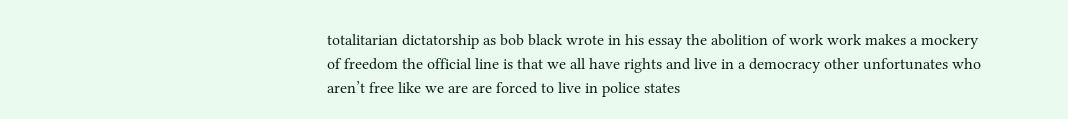totalitarian dictatorship as bob black wrote in his essay the abolition of work work makes a mockery of freedom the official line is that we all have rights and live in a democracy other unfortunates who aren’t free like we are are forced to live in police states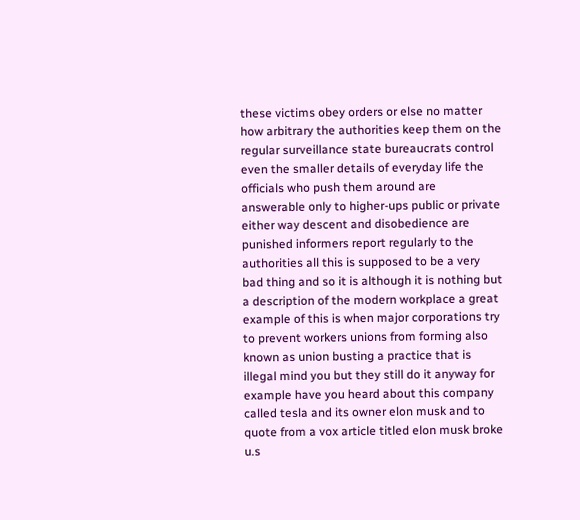these victims obey orders or else no matter how arbitrary the authorities keep them on the regular surveillance state bureaucrats control even the smaller details of everyday life the officials who push them around are answerable only to higher-ups public or private either way descent and disobedience are punished informers report regularly to the authorities all this is supposed to be a very bad thing and so it is although it is nothing but a description of the modern workplace a great example of this is when major corporations try to prevent workers unions from forming also known as union busting a practice that is illegal mind you but they still do it anyway for example have you heard about this company called tesla and its owner elon musk and to quote from a vox article titled elon musk broke u.s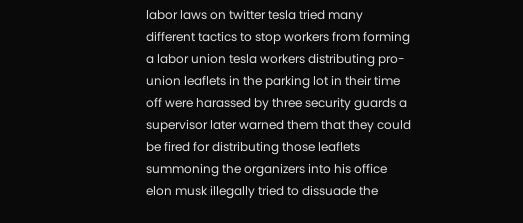labor laws on twitter tesla tried many different tactics to stop workers from forming a labor union tesla workers distributing pro-union leaflets in the parking lot in their time off were harassed by three security guards a supervisor later warned them that they could be fired for distributing those leaflets summoning the organizers into his office elon musk illegally tried to dissuade the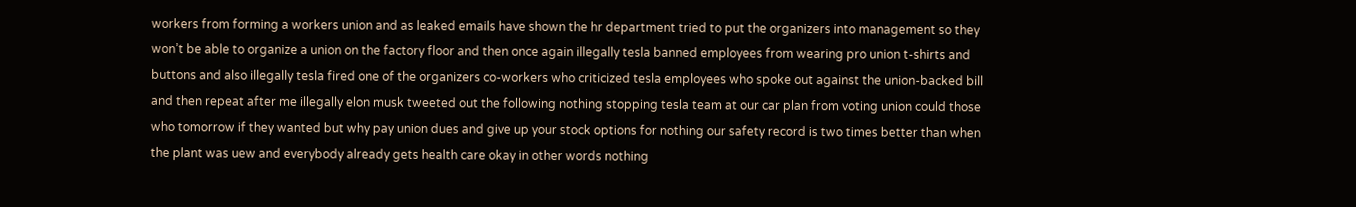workers from forming a workers union and as leaked emails have shown the hr department tried to put the organizers into management so they won’t be able to organize a union on the factory floor and then once again illegally tesla banned employees from wearing pro union t-shirts and buttons and also illegally tesla fired one of the organizers co-workers who criticized tesla employees who spoke out against the union-backed bill and then repeat after me illegally elon musk tweeted out the following nothing stopping tesla team at our car plan from voting union could those who tomorrow if they wanted but why pay union dues and give up your stock options for nothing our safety record is two times better than when the plant was uew and everybody already gets health care okay in other words nothing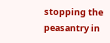stopping the peasantry in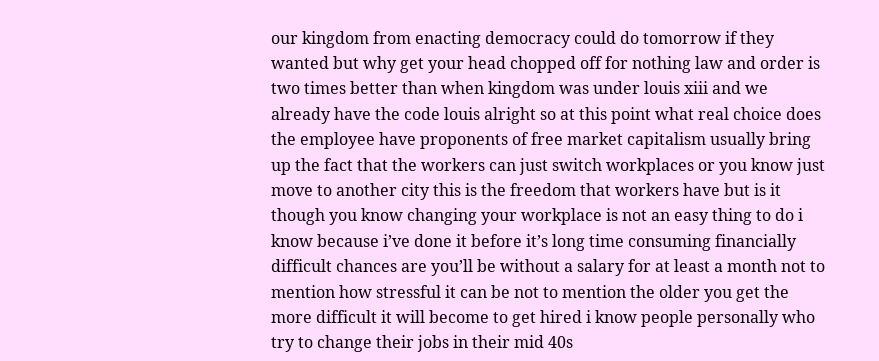our kingdom from enacting democracy could do tomorrow if they wanted but why get your head chopped off for nothing law and order is two times better than when kingdom was under louis xiii and we already have the code louis alright so at this point what real choice does the employee have proponents of free market capitalism usually bring up the fact that the workers can just switch workplaces or you know just move to another city this is the freedom that workers have but is it though you know changing your workplace is not an easy thing to do i know because i’ve done it before it’s long time consuming financially difficult chances are you’ll be without a salary for at least a month not to mention how stressful it can be not to mention the older you get the more difficult it will become to get hired i know people personally who try to change their jobs in their mid 40s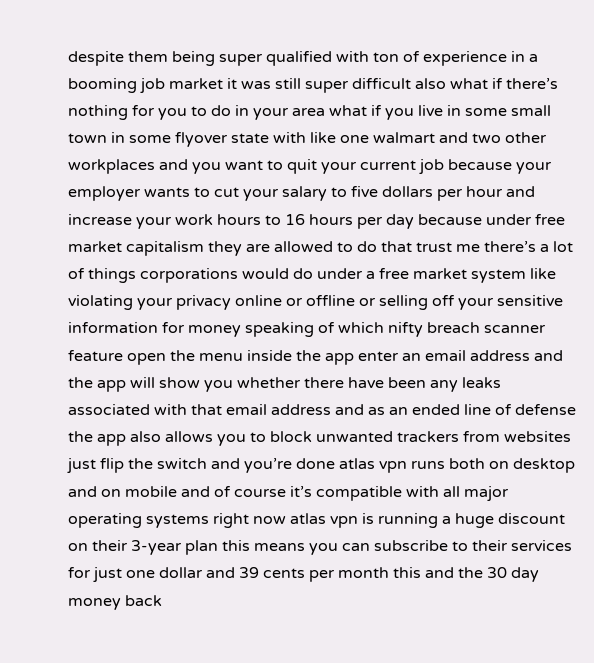despite them being super qualified with ton of experience in a booming job market it was still super difficult also what if there’s nothing for you to do in your area what if you live in some small town in some flyover state with like one walmart and two other workplaces and you want to quit your current job because your employer wants to cut your salary to five dollars per hour and increase your work hours to 16 hours per day because under free market capitalism they are allowed to do that trust me there’s a lot of things corporations would do under a free market system like violating your privacy online or offline or selling off your sensitive information for money speaking of which nifty breach scanner feature open the menu inside the app enter an email address and the app will show you whether there have been any leaks associated with that email address and as an ended line of defense the app also allows you to block unwanted trackers from websites just flip the switch and you’re done atlas vpn runs both on desktop and on mobile and of course it’s compatible with all major operating systems right now atlas vpn is running a huge discount on their 3-year plan this means you can subscribe to their services for just one dollar and 39 cents per month this and the 30 day money back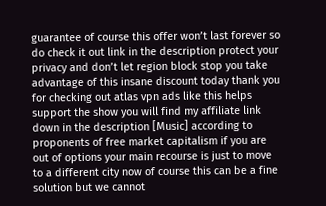guarantee of course this offer won’t last forever so do check it out link in the description protect your privacy and don’t let region block stop you take advantage of this insane discount today thank you for checking out atlas vpn ads like this helps support the show you will find my affiliate link down in the description [Music] according to proponents of free market capitalism if you are out of options your main recourse is just to move to a different city now of course this can be a fine solution but we cannot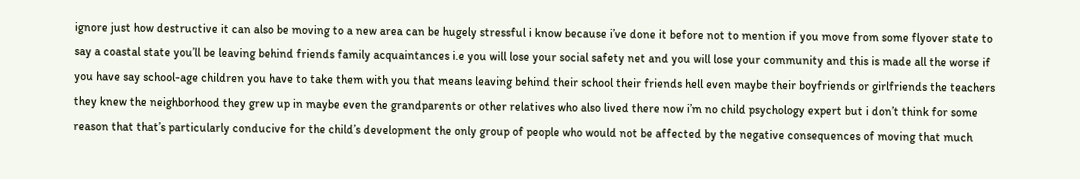ignore just how destructive it can also be moving to a new area can be hugely stressful i know because i’ve done it before not to mention if you move from some flyover state to say a coastal state you’ll be leaving behind friends family acquaintances i.e you will lose your social safety net and you will lose your community and this is made all the worse if you have say school-age children you have to take them with you that means leaving behind their school their friends hell even maybe their boyfriends or girlfriends the teachers they knew the neighborhood they grew up in maybe even the grandparents or other relatives who also lived there now i’m no child psychology expert but i don’t think for some reason that that’s particularly conducive for the child’s development the only group of people who would not be affected by the negative consequences of moving that much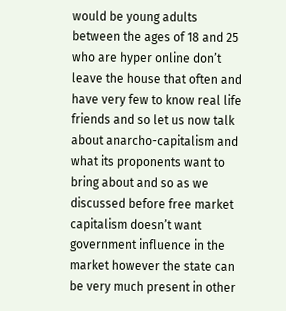would be young adults between the ages of 18 and 25 who are hyper online don’t leave the house that often and have very few to know real life friends and so let us now talk about anarcho-capitalism and what its proponents want to bring about and so as we discussed before free market capitalism doesn’t want government influence in the market however the state can be very much present in other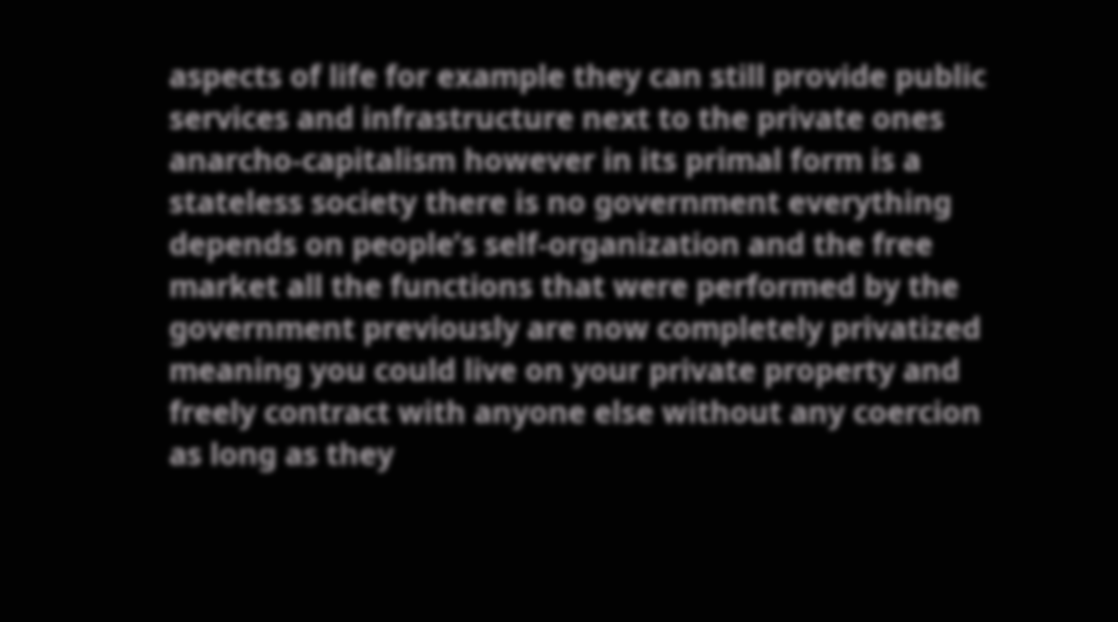aspects of life for example they can still provide public services and infrastructure next to the private ones anarcho-capitalism however in its primal form is a stateless society there is no government everything depends on people’s self-organization and the free market all the functions that were performed by the government previously are now completely privatized meaning you could live on your private property and freely contract with anyone else without any coercion as long as they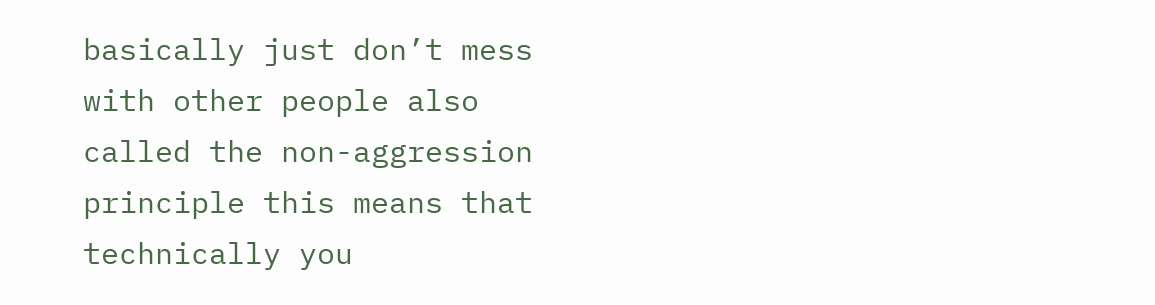basically just don’t mess with other people also called the non-aggression principle this means that technically you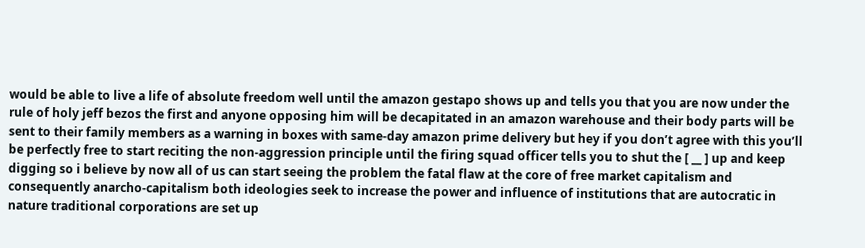would be able to live a life of absolute freedom well until the amazon gestapo shows up and tells you that you are now under the rule of holy jeff bezos the first and anyone opposing him will be decapitated in an amazon warehouse and their body parts will be sent to their family members as a warning in boxes with same-day amazon prime delivery but hey if you don’t agree with this you’ll be perfectly free to start reciting the non-aggression principle until the firing squad officer tells you to shut the [ __ ] up and keep digging so i believe by now all of us can start seeing the problem the fatal flaw at the core of free market capitalism and consequently anarcho-capitalism both ideologies seek to increase the power and influence of institutions that are autocratic in nature traditional corporations are set up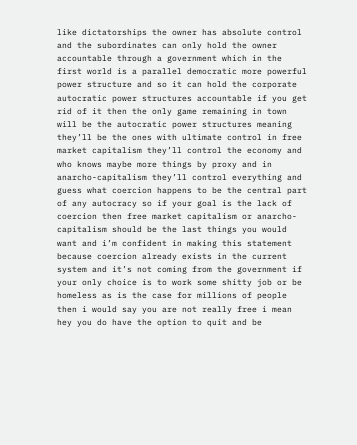like dictatorships the owner has absolute control and the subordinates can only hold the owner accountable through a government which in the first world is a parallel democratic more powerful power structure and so it can hold the corporate autocratic power structures accountable if you get rid of it then the only game remaining in town will be the autocratic power structures meaning they’ll be the ones with ultimate control in free market capitalism they’ll control the economy and who knows maybe more things by proxy and in anarcho-capitalism they’ll control everything and guess what coercion happens to be the central part of any autocracy so if your goal is the lack of coercion then free market capitalism or anarcho-capitalism should be the last things you would want and i’m confident in making this statement because coercion already exists in the current system and it’s not coming from the government if your only choice is to work some shitty job or be homeless as is the case for millions of people then i would say you are not really free i mean hey you do have the option to quit and be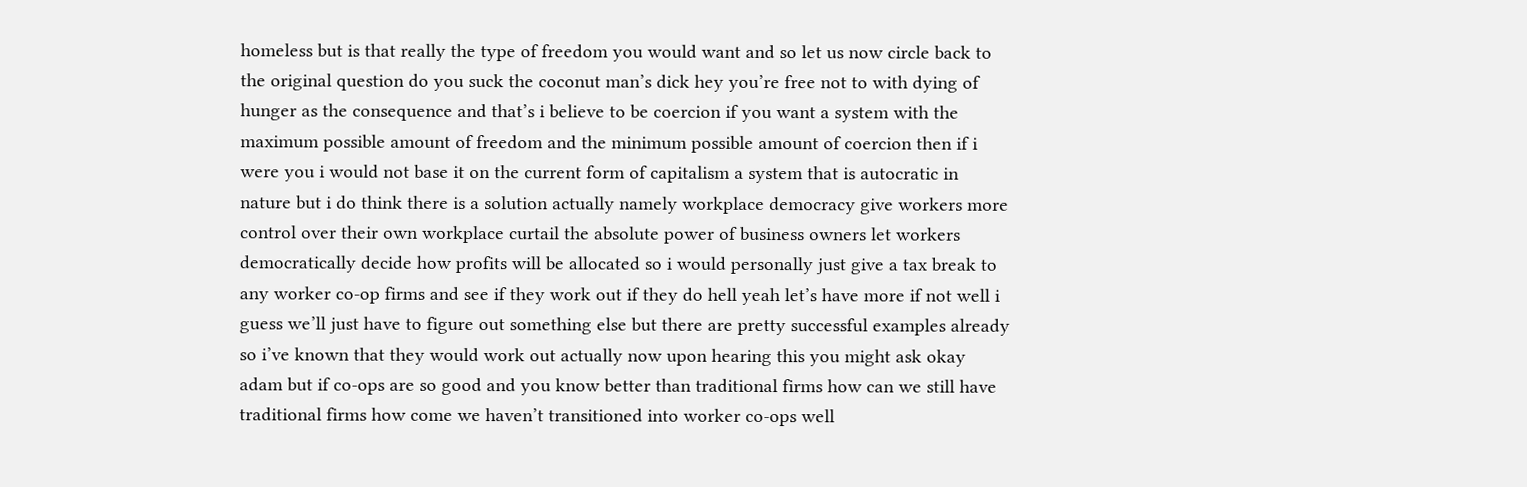homeless but is that really the type of freedom you would want and so let us now circle back to the original question do you suck the coconut man’s dick hey you’re free not to with dying of hunger as the consequence and that’s i believe to be coercion if you want a system with the maximum possible amount of freedom and the minimum possible amount of coercion then if i were you i would not base it on the current form of capitalism a system that is autocratic in nature but i do think there is a solution actually namely workplace democracy give workers more control over their own workplace curtail the absolute power of business owners let workers democratically decide how profits will be allocated so i would personally just give a tax break to any worker co-op firms and see if they work out if they do hell yeah let’s have more if not well i guess we’ll just have to figure out something else but there are pretty successful examples already so i’ve known that they would work out actually now upon hearing this you might ask okay adam but if co-ops are so good and you know better than traditional firms how can we still have traditional firms how come we haven’t transitioned into worker co-ops well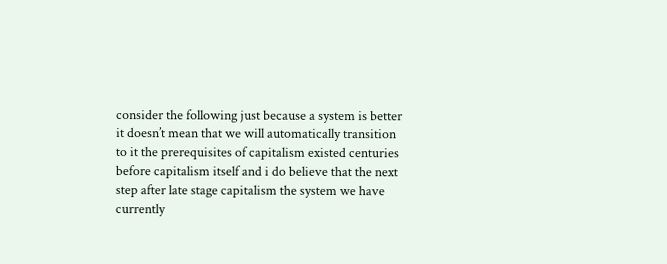consider the following just because a system is better it doesn’t mean that we will automatically transition to it the prerequisites of capitalism existed centuries before capitalism itself and i do believe that the next step after late stage capitalism the system we have currently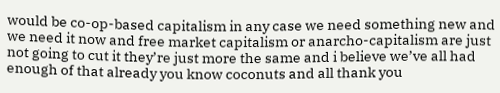would be co-op-based capitalism in any case we need something new and we need it now and free market capitalism or anarcho-capitalism are just not going to cut it they’re just more the same and i believe we’ve all had enough of that already you know coconuts and all thank you